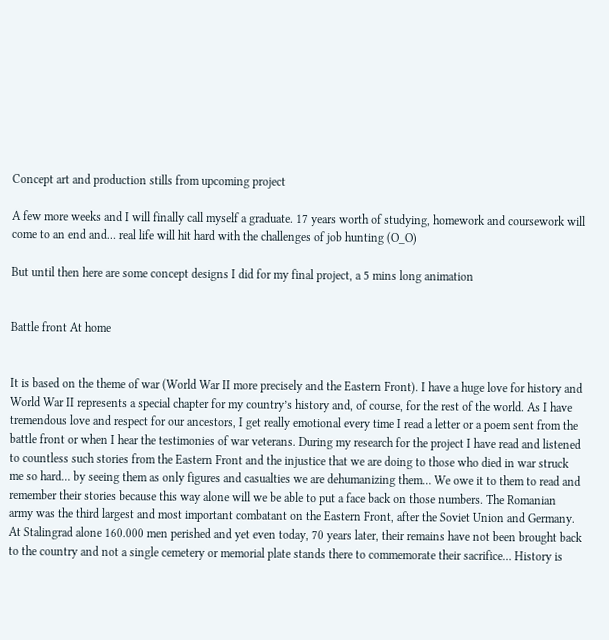Concept art and production stills from upcoming project

A few more weeks and I will finally call myself a graduate. 17 years worth of studying, homework and coursework will come to an end and… real life will hit hard with the challenges of job hunting (O_O)

But until then here are some concept designs I did for my final project, a 5 mins long animation


Battle front At home


It is based on the theme of war (World War II more precisely and the Eastern Front). I have a huge love for history and World War II represents a special chapter for my country’s history and, of course, for the rest of the world. As I have tremendous love and respect for our ancestors, I get really emotional every time I read a letter or a poem sent from the battle front or when I hear the testimonies of war veterans. During my research for the project I have read and listened to countless such stories from the Eastern Front and the injustice that we are doing to those who died in war struck me so hard… by seeing them as only figures and casualties we are dehumanizing them… We owe it to them to read and remember their stories because this way alone will we be able to put a face back on those numbers. The Romanian army was the third largest and most important combatant on the Eastern Front, after the Soviet Union and Germany. At Stalingrad alone 160.000 men perished and yet even today, 70 years later, their remains have not been brought back to the country and not a single cemetery or memorial plate stands there to commemorate their sacrifice… History is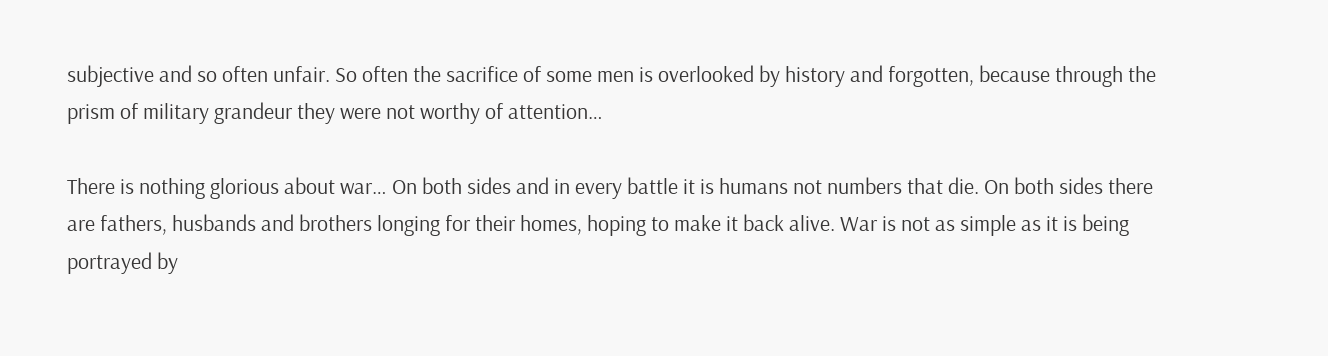subjective and so often unfair. So often the sacrifice of some men is overlooked by history and forgotten, because through the prism of military grandeur they were not worthy of attention…

There is nothing glorious about war… On both sides and in every battle it is humans not numbers that die. On both sides there are fathers, husbands and brothers longing for their homes, hoping to make it back alive. War is not as simple as it is being portrayed by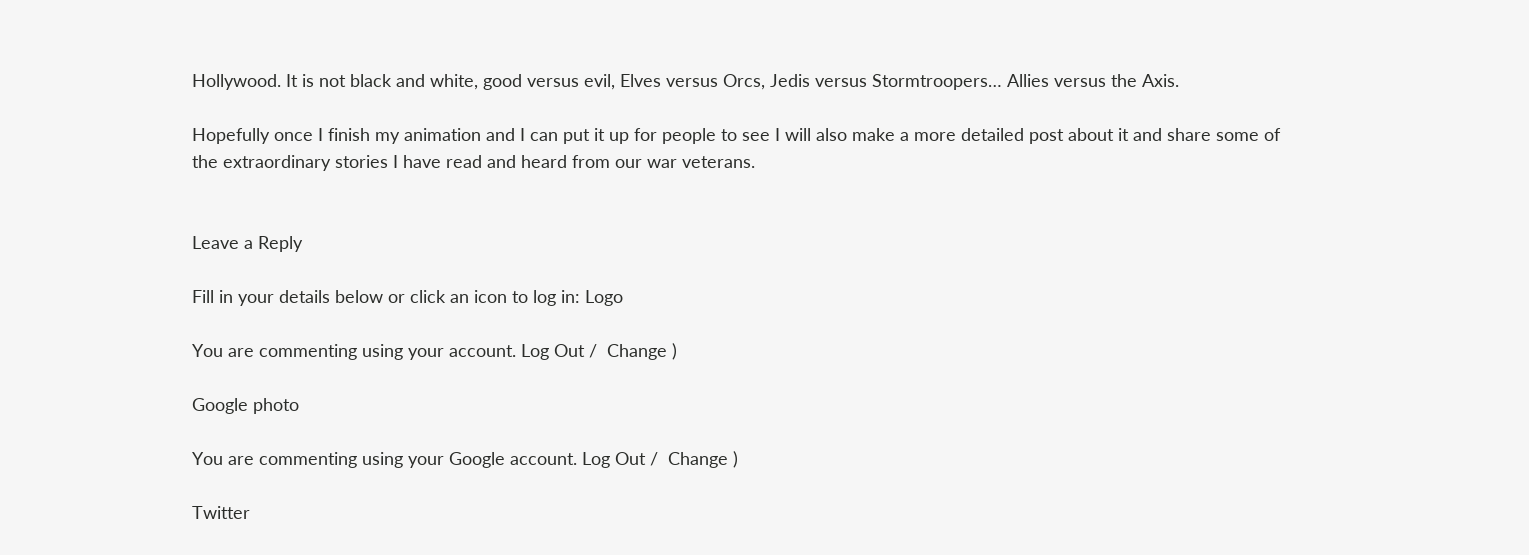Hollywood. It is not black and white, good versus evil, Elves versus Orcs, Jedis versus Stormtroopers… Allies versus the Axis.

Hopefully once I finish my animation and I can put it up for people to see I will also make a more detailed post about it and share some of the extraordinary stories I have read and heard from our war veterans.


Leave a Reply

Fill in your details below or click an icon to log in: Logo

You are commenting using your account. Log Out /  Change )

Google photo

You are commenting using your Google account. Log Out /  Change )

Twitter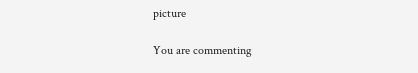picture

You are commenting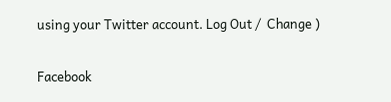using your Twitter account. Log Out /  Change )

Facebook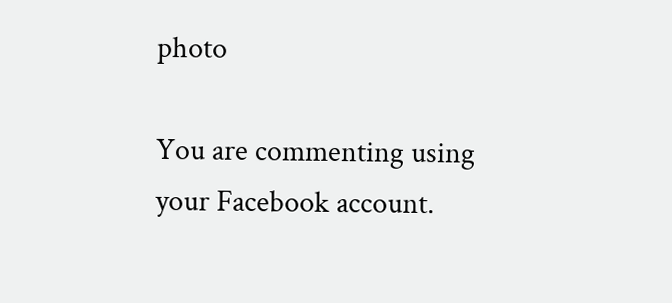photo

You are commenting using your Facebook account.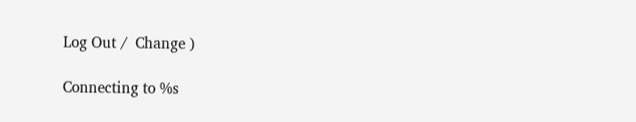Log Out /  Change )

Connecting to %s